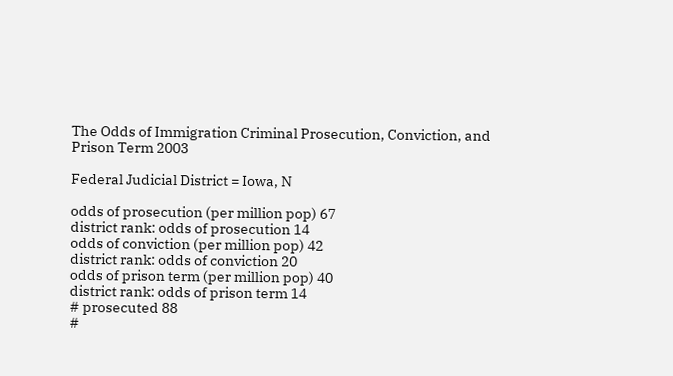The Odds of Immigration Criminal Prosecution, Conviction, and Prison Term 2003

Federal Judicial District = Iowa, N

odds of prosecution (per million pop) 67
district rank: odds of prosecution 14
odds of conviction (per million pop) 42
district rank: odds of conviction 20
odds of prison term (per million pop) 40
district rank: odds of prison term 14
# prosecuted 88
#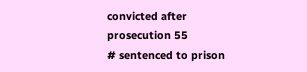convicted after prosecution 55
# sentenced to prison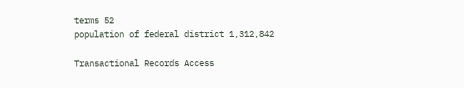terms 52
population of federal district 1,312,842

Transactional Records Access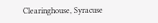Clearinghouse, Syracuse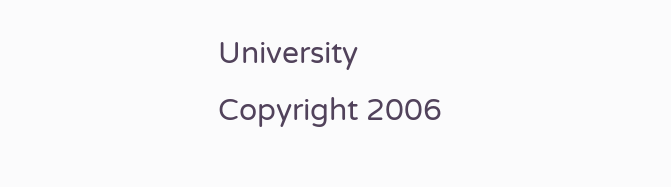University
Copyright 2006